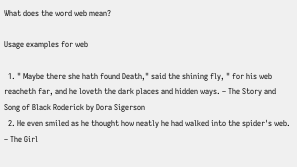What does the word web mean?

Usage examples for web

  1. " Maybe there she hath found Death," said the shining fly, " for his web reacheth far, and he loveth the dark places and hidden ways. – The Story and Song of Black Roderick by Dora Sigerson
  2. He even smiled as he thought how neatly he had walked into the spider's web. – The Girl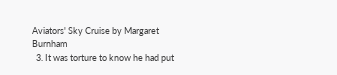Aviators' Sky Cruise by Margaret Burnham
  3. It was torture to know he had put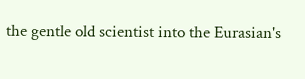the gentle old scientist into the Eurasian's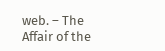web. – The Affair of the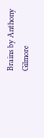Brains by Anthony Gilmore